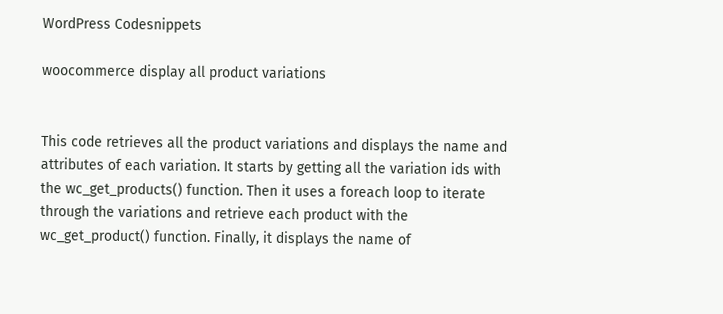WordPress Codesnippets

woocommerce display all product variations


This code retrieves all the product variations and displays the name and attributes of each variation. It starts by getting all the variation ids with the wc_get_products() function. Then it uses a foreach loop to iterate through the variations and retrieve each product with the wc_get_product() function. Finally, it displays the name of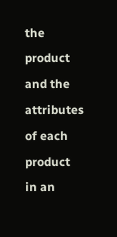the product and the attributes of each product in an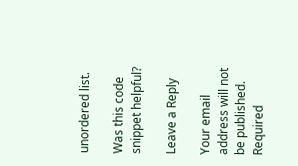unordered list.

Was this code snippet helpful?

Leave a Reply

Your email address will not be published. Required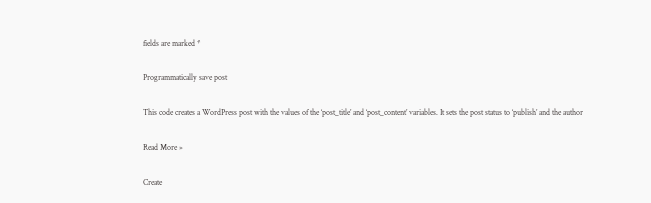fields are marked *

Programmatically save post

This code creates a WordPress post with the values of the ‘post_title’ and ‘post_content’ variables. It sets the post status to ‘publish’ and the author

Read More »

Create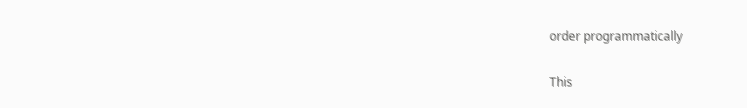order programmatically

This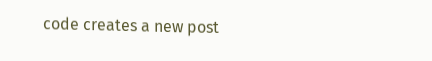code creates a new post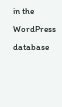in the WordPress database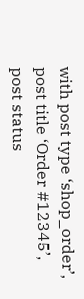with post type ‘shop_order’, post title ‘Order #12345’, post status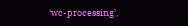‘wc-processing’,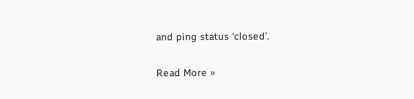and ping status ‘closed’.

Read More »